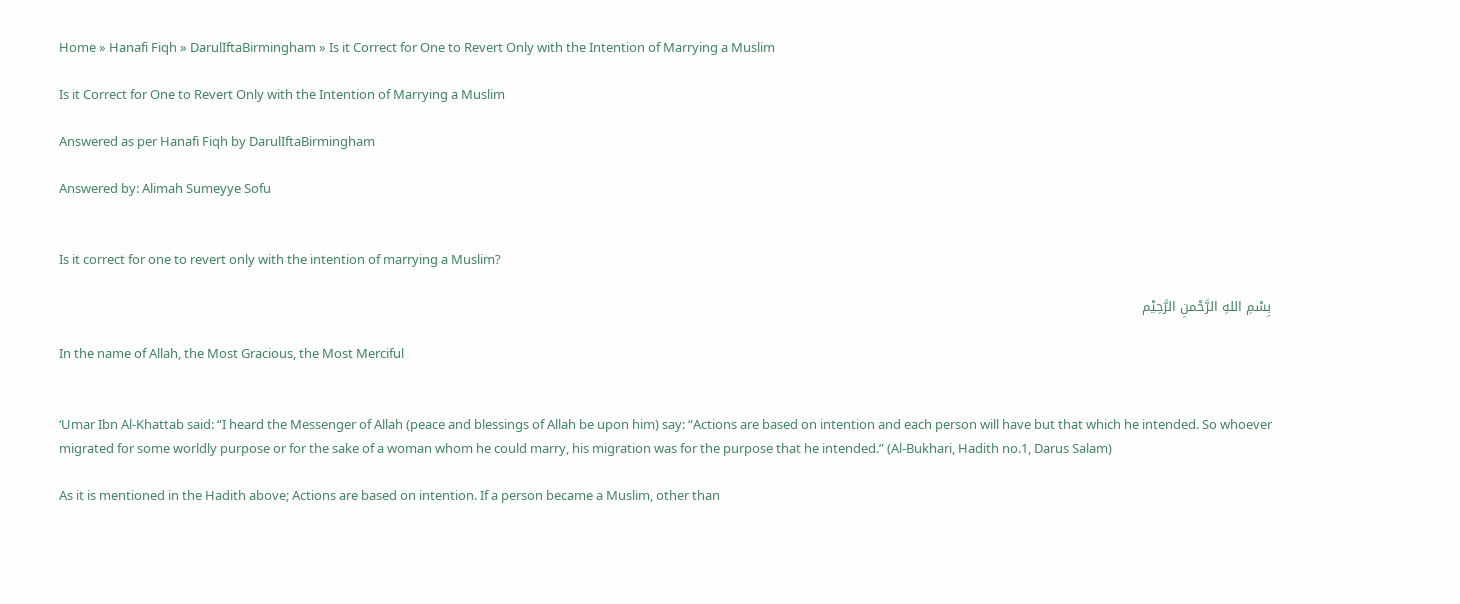Home » Hanafi Fiqh » DarulIftaBirmingham » Is it Correct for One to Revert Only with the Intention of Marrying a Muslim

Is it Correct for One to Revert Only with the Intention of Marrying a Muslim

Answered as per Hanafi Fiqh by DarulIftaBirmingham

Answered by: Alimah Sumeyye Sofu


Is it correct for one to revert only with the intention of marrying a Muslim?

بِسْمِ اللهِ الرَّحْمنِ الرَّحِيْم

In the name of Allah, the Most Gracious, the Most Merciful


‘Umar Ibn Al-Khattab said: “I heard the Messenger of Allah (peace and blessings of Allah be upon him) say: “Actions are based on intention and each person will have but that which he intended. So whoever migrated for some worldly purpose or for the sake of a woman whom he could marry, his migration was for the purpose that he intended.” (Al-Bukhari, Hadith no.1, Darus Salam)

As it is mentioned in the Hadith above; Actions are based on intention. If a person became a Muslim, other than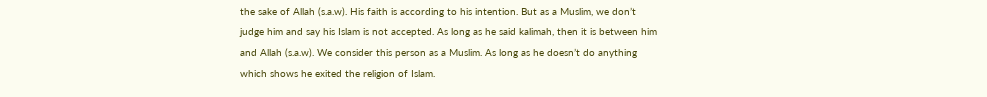the sake of Allah (s.a.w). His faith is according to his intention. But as a Muslim, we don’t judge him and say his Islam is not accepted. As long as he said kalimah, then it is between him and Allah (s.a.w). We consider this person as a Muslim. As long as he doesn’t do anything which shows he exited the religion of Islam.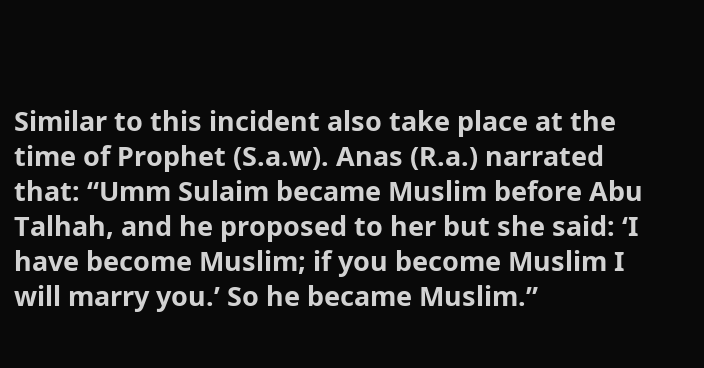Similar to this incident also take place at the time of Prophet (S.a.w). Anas (R.a.) narrated that: “Umm Sulaim became Muslim before Abu Talhah, and he proposed to her but she said: ‘I have become Muslim; if you become Muslim I will marry you.’ So he became Muslim.”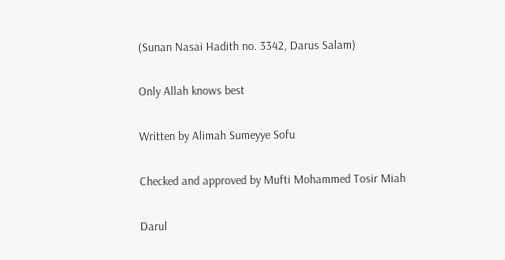(Sunan Nasai Hadith no. 3342, Darus Salam)

Only Allah knows best

Written by Alimah Sumeyye Sofu

Checked and approved by Mufti Mohammed Tosir Miah

Darul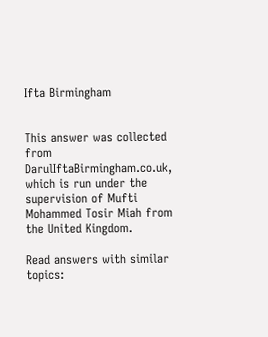Ifta Birmingham


This answer was collected from DarulIftaBirmingham.co.uk, which is run under the supervision of Mufti Mohammed Tosir Miah from the United Kingdom.

Read answers with similar topics: